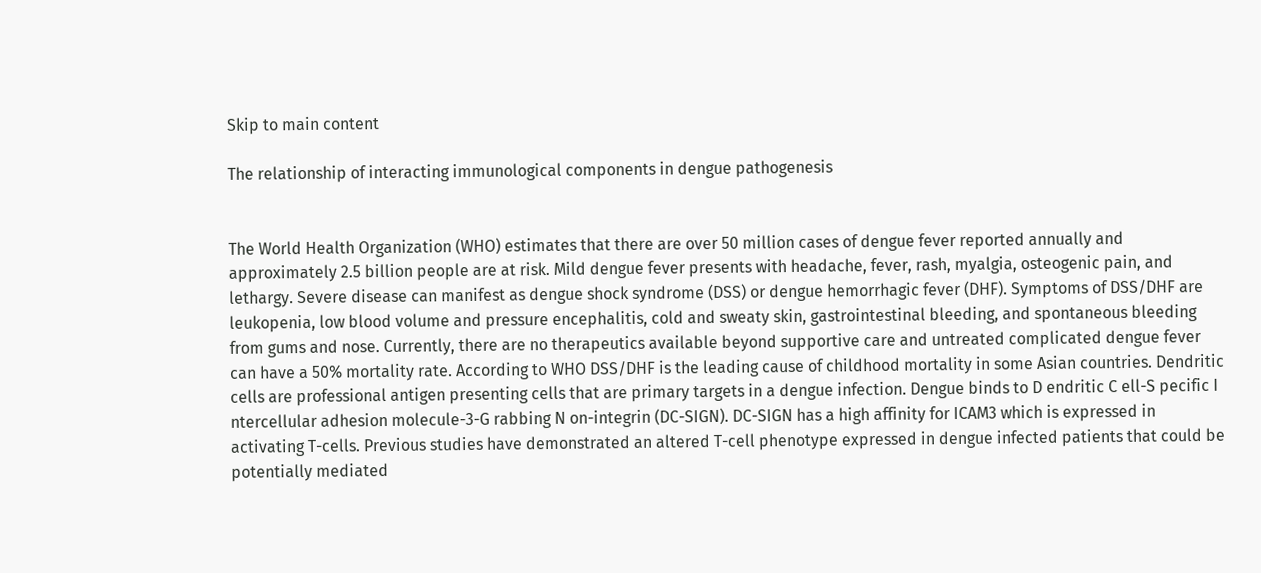Skip to main content

The relationship of interacting immunological components in dengue pathogenesis


The World Health Organization (WHO) estimates that there are over 50 million cases of dengue fever reported annually and approximately 2.5 billion people are at risk. Mild dengue fever presents with headache, fever, rash, myalgia, osteogenic pain, and lethargy. Severe disease can manifest as dengue shock syndrome (DSS) or dengue hemorrhagic fever (DHF). Symptoms of DSS/DHF are leukopenia, low blood volume and pressure encephalitis, cold and sweaty skin, gastrointestinal bleeding, and spontaneous bleeding from gums and nose. Currently, there are no therapeutics available beyond supportive care and untreated complicated dengue fever can have a 50% mortality rate. According to WHO DSS/DHF is the leading cause of childhood mortality in some Asian countries. Dendritic cells are professional antigen presenting cells that are primary targets in a dengue infection. Dengue binds to D endritic C ell-S pecific I ntercellular adhesion molecule-3-G rabbing N on-integrin (DC-SIGN). DC-SIGN has a high affinity for ICAM3 which is expressed in activating T-cells. Previous studies have demonstrated an altered T-cell phenotype expressed in dengue infected patients that could be potentially mediated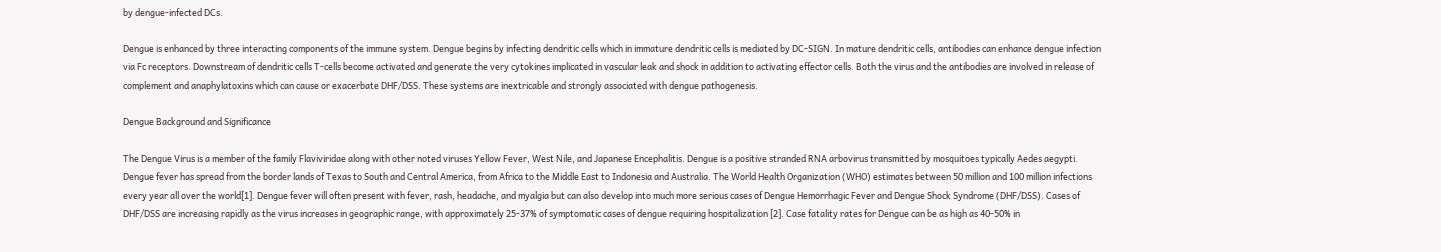by dengue-infected DCs.

Dengue is enhanced by three interacting components of the immune system. Dengue begins by infecting dendritic cells which in immature dendritic cells is mediated by DC-SIGN. In mature dendritic cells, antibodies can enhance dengue infection via Fc receptors. Downstream of dendritic cells T-cells become activated and generate the very cytokines implicated in vascular leak and shock in addition to activating effector cells. Both the virus and the antibodies are involved in release of complement and anaphylatoxins which can cause or exacerbate DHF/DSS. These systems are inextricable and strongly associated with dengue pathogenesis.

Dengue Background and Significance

The Dengue Virus is a member of the family Flaviviridae along with other noted viruses Yellow Fever, West Nile, and Japanese Encephalitis. Dengue is a positive stranded RNA arbovirus transmitted by mosquitoes typically Aedes aegypti. Dengue fever has spread from the border lands of Texas to South and Central America, from Africa to the Middle East to Indonesia and Australia. The World Health Organization (WHO) estimates between 50 million and 100 million infections every year all over the world[1]. Dengue fever will often present with fever, rash, headache, and myalgia but can also develop into much more serious cases of Dengue Hemorrhagic Fever and Dengue Shock Syndrome (DHF/DSS). Cases of DHF/DSS are increasing rapidly as the virus increases in geographic range, with approximately 25-37% of symptomatic cases of dengue requiring hospitalization [2]. Case fatality rates for Dengue can be as high as 40-50% in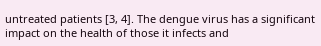untreated patients [3, 4]. The dengue virus has a significant impact on the health of those it infects and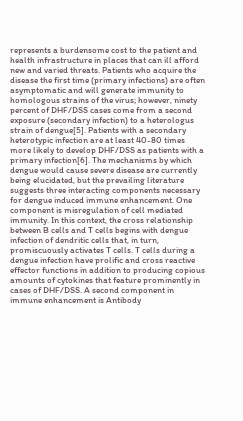represents a burdensome cost to the patient and health infrastructure in places that can ill afford new and varied threats. Patients who acquire the disease the first time (primary infections) are often asymptomatic and will generate immunity to homologous strains of the virus; however, ninety percent of DHF/DSS cases come from a second exposure (secondary infection) to a heterologus strain of dengue[5]. Patients with a secondary heterotypic infection are at least 40-80 times more likely to develop DHF/DSS as patients with a primary infection[6]. The mechanisms by which dengue would cause severe disease are currently being elucidated, but the prevailing literature suggests three interacting components necessary for dengue induced immune enhancement. One component is misregulation of cell mediated immunity. In this context, the cross relationship between B cells and T cells begins with dengue infection of dendritic cells that, in turn, promiscuously activates T cells. T cells during a dengue infection have prolific and cross reactive effector functions in addition to producing copious amounts of cytokines that feature prominently in cases of DHF/DSS. A second component in immune enhancement is Antibody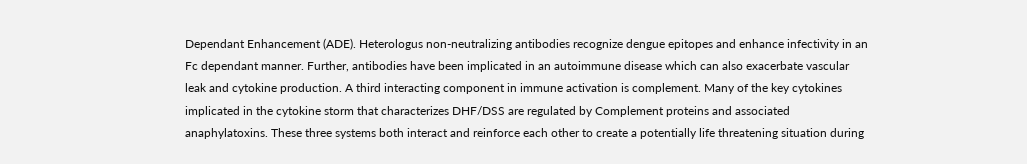Dependant Enhancement (ADE). Heterologus non-neutralizing antibodies recognize dengue epitopes and enhance infectivity in an Fc dependant manner. Further, antibodies have been implicated in an autoimmune disease which can also exacerbate vascular leak and cytokine production. A third interacting component in immune activation is complement. Many of the key cytokines implicated in the cytokine storm that characterizes DHF/DSS are regulated by Complement proteins and associated anaphylatoxins. These three systems both interact and reinforce each other to create a potentially life threatening situation during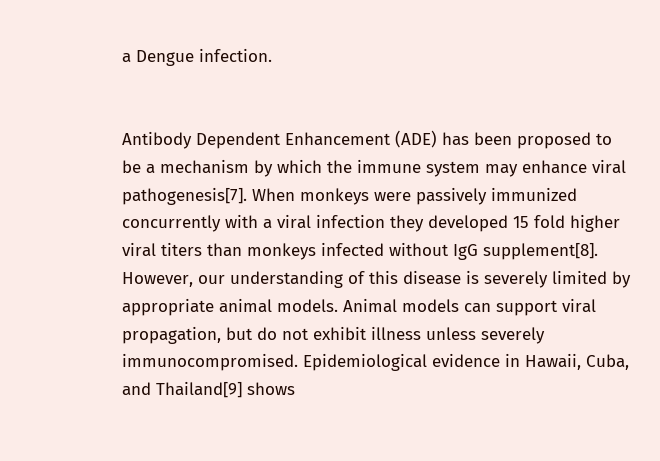a Dengue infection.


Antibody Dependent Enhancement (ADE) has been proposed to be a mechanism by which the immune system may enhance viral pathogenesis[7]. When monkeys were passively immunized concurrently with a viral infection they developed 15 fold higher viral titers than monkeys infected without IgG supplement[8]. However, our understanding of this disease is severely limited by appropriate animal models. Animal models can support viral propagation, but do not exhibit illness unless severely immunocompromised. Epidemiological evidence in Hawaii, Cuba, and Thailand[9] shows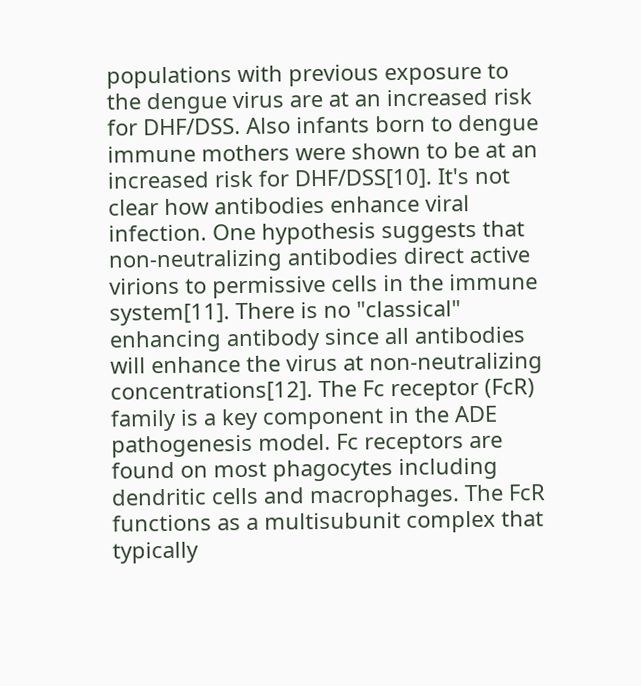populations with previous exposure to the dengue virus are at an increased risk for DHF/DSS. Also infants born to dengue immune mothers were shown to be at an increased risk for DHF/DSS[10]. It's not clear how antibodies enhance viral infection. One hypothesis suggests that non-neutralizing antibodies direct active virions to permissive cells in the immune system[11]. There is no "classical" enhancing antibody since all antibodies will enhance the virus at non-neutralizing concentrations[12]. The Fc receptor (FcR) family is a key component in the ADE pathogenesis model. Fc receptors are found on most phagocytes including dendritic cells and macrophages. The FcR functions as a multisubunit complex that typically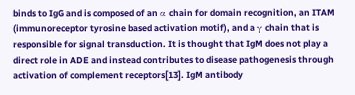binds to IgG and is composed of an α chain for domain recognition, an ITAM (immunoreceptor tyrosine based activation motif), and a γ chain that is responsible for signal transduction. It is thought that IgM does not play a direct role in ADE and instead contributes to disease pathogenesis through activation of complement receptors[13]. IgM antibody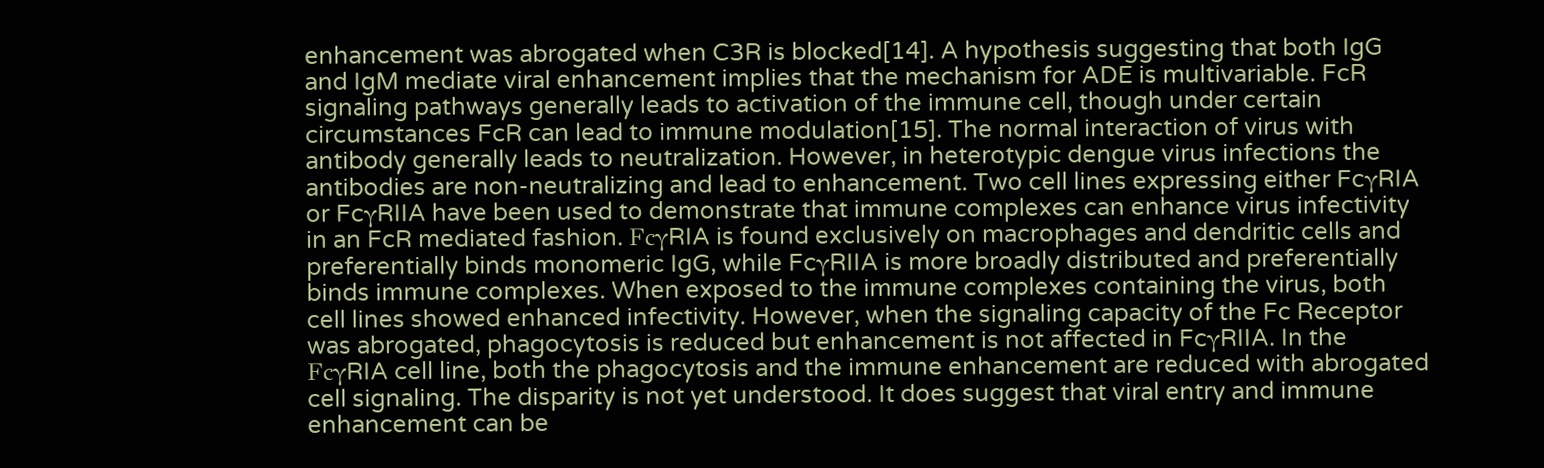enhancement was abrogated when C3R is blocked[14]. A hypothesis suggesting that both IgG and IgM mediate viral enhancement implies that the mechanism for ADE is multivariable. FcR signaling pathways generally leads to activation of the immune cell, though under certain circumstances FcR can lead to immune modulation[15]. The normal interaction of virus with antibody generally leads to neutralization. However, in heterotypic dengue virus infections the antibodies are non-neutralizing and lead to enhancement. Two cell lines expressing either FcγRIA or FcγRIIA have been used to demonstrate that immune complexes can enhance virus infectivity in an FcR mediated fashion. FcγRIA is found exclusively on macrophages and dendritic cells and preferentially binds monomeric IgG, while FcγRIIA is more broadly distributed and preferentially binds immune complexes. When exposed to the immune complexes containing the virus, both cell lines showed enhanced infectivity. However, when the signaling capacity of the Fc Receptor was abrogated, phagocytosis is reduced but enhancement is not affected in FcγRIIA. In the FcγRIA cell line, both the phagocytosis and the immune enhancement are reduced with abrogated cell signaling. The disparity is not yet understood. It does suggest that viral entry and immune enhancement can be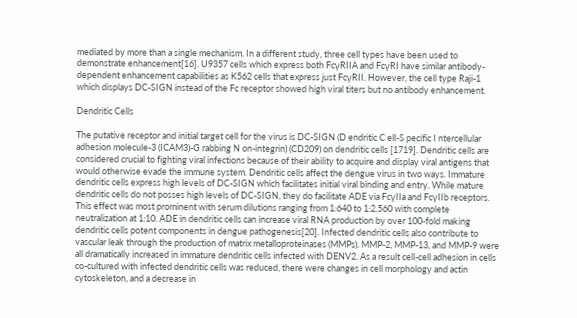mediated by more than a single mechanism. In a different study, three cell types have been used to demonstrate enhancement[16]. U9357 cells which express both FcγRIIA and FcγRI have similar antibody-dependent enhancement capabilities as K562 cells that express just FcγRII. However, the cell type Raji-1 which displays DC-SIGN instead of the Fc receptor showed high viral titers but no antibody enhancement.

Dendritic Cells

The putative receptor and initial target cell for the virus is DC-SIGN (D endritic C ell-S pecific I ntercellular adhesion molecule-3 (ICAM3)-G rabbing N on-integrin) (CD209) on dendritic cells [1719]. Dendritic cells are considered crucial to fighting viral infections because of their ability to acquire and display viral antigens that would otherwise evade the immune system. Dendritic cells affect the dengue virus in two ways. Immature dendritic cells express high levels of DC-SIGN which facilitates initial viral binding and entry. While mature dendritic cells do not posses high levels of DC-SIGN, they do facilitate ADE via FcγIIa and FcγIIb receptors. This effect was most prominent with serum dilutions ranging from 1:640 to 1:2,560 with complete neutralization at 1:10. ADE in dendritic cells can increase viral RNA production by over 100-fold making dendritic cells potent components in dengue pathogenesis[20]. Infected dendritic cells also contribute to vascular leak through the production of matrix metalloproteinases (MMPs). MMP-2, MMP-13, and MMP-9 were all dramatically increased in immature dendritic cells infected with DENV2. As a result cell-cell adhesion in cells co-cultured with infected dendritic cells was reduced, there were changes in cell morphology and actin cytoskeleton, and a decrease in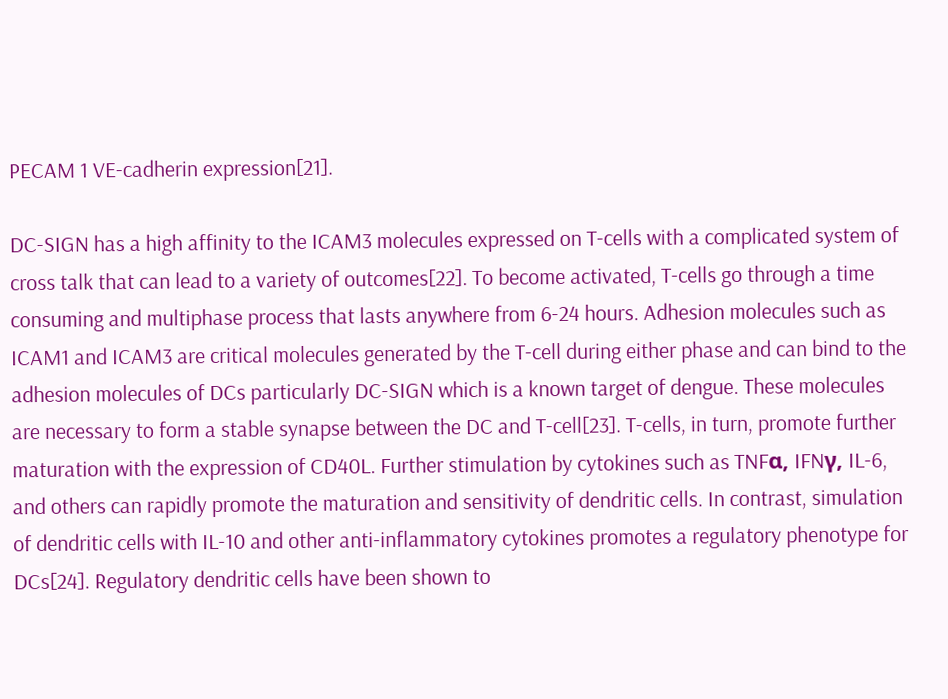PECAM 1 VE-cadherin expression[21].

DC-SIGN has a high affinity to the ICAM3 molecules expressed on T-cells with a complicated system of cross talk that can lead to a variety of outcomes[22]. To become activated, T-cells go through a time consuming and multiphase process that lasts anywhere from 6-24 hours. Adhesion molecules such as ICAM1 and ICAM3 are critical molecules generated by the T-cell during either phase and can bind to the adhesion molecules of DCs particularly DC-SIGN which is a known target of dengue. These molecules are necessary to form a stable synapse between the DC and T-cell[23]. T-cells, in turn, promote further maturation with the expression of CD40L. Further stimulation by cytokines such as TNFα, IFNγ, IL-6, and others can rapidly promote the maturation and sensitivity of dendritic cells. In contrast, simulation of dendritic cells with IL-10 and other anti-inflammatory cytokines promotes a regulatory phenotype for DCs[24]. Regulatory dendritic cells have been shown to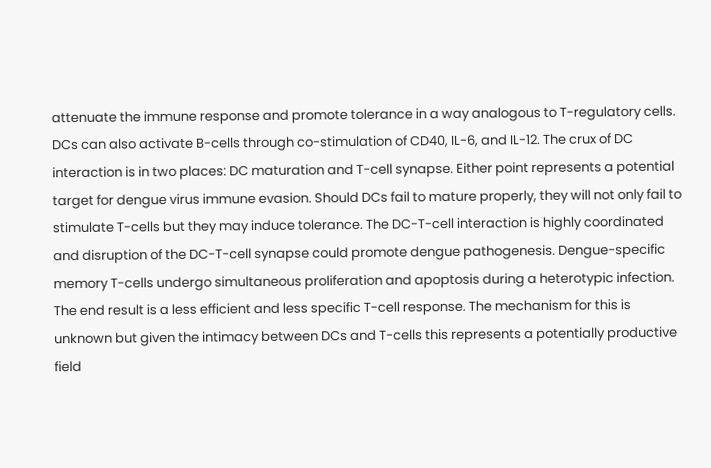attenuate the immune response and promote tolerance in a way analogous to T-regulatory cells. DCs can also activate B-cells through co-stimulation of CD40, IL-6, and IL-12. The crux of DC interaction is in two places: DC maturation and T-cell synapse. Either point represents a potential target for dengue virus immune evasion. Should DCs fail to mature properly, they will not only fail to stimulate T-cells but they may induce tolerance. The DC-T-cell interaction is highly coordinated and disruption of the DC-T-cell synapse could promote dengue pathogenesis. Dengue-specific memory T-cells undergo simultaneous proliferation and apoptosis during a heterotypic infection. The end result is a less efficient and less specific T-cell response. The mechanism for this is unknown but given the intimacy between DCs and T-cells this represents a potentially productive field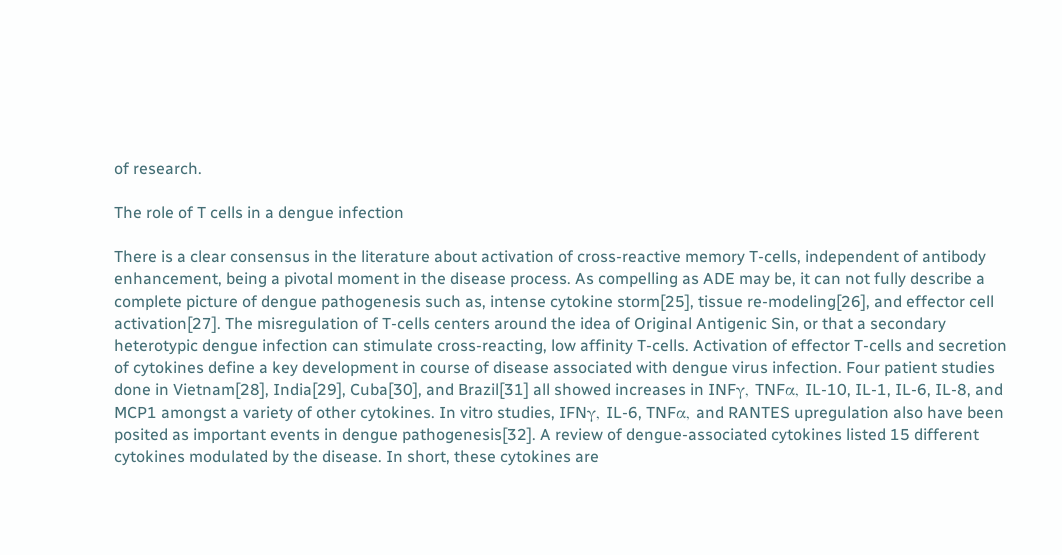of research.

The role of T cells in a dengue infection

There is a clear consensus in the literature about activation of cross-reactive memory T-cells, independent of antibody enhancement, being a pivotal moment in the disease process. As compelling as ADE may be, it can not fully describe a complete picture of dengue pathogenesis such as, intense cytokine storm[25], tissue re-modeling[26], and effector cell activation[27]. The misregulation of T-cells centers around the idea of Original Antigenic Sin, or that a secondary heterotypic dengue infection can stimulate cross-reacting, low affinity T-cells. Activation of effector T-cells and secretion of cytokines define a key development in course of disease associated with dengue virus infection. Four patient studies done in Vietnam[28], India[29], Cuba[30], and Brazil[31] all showed increases in INFγ, TNFα, IL-10, IL-1, IL-6, IL-8, and MCP1 amongst a variety of other cytokines. In vitro studies, IFNγ, IL-6, TNFα, and RANTES upregulation also have been posited as important events in dengue pathogenesis[32]. A review of dengue-associated cytokines listed 15 different cytokines modulated by the disease. In short, these cytokines are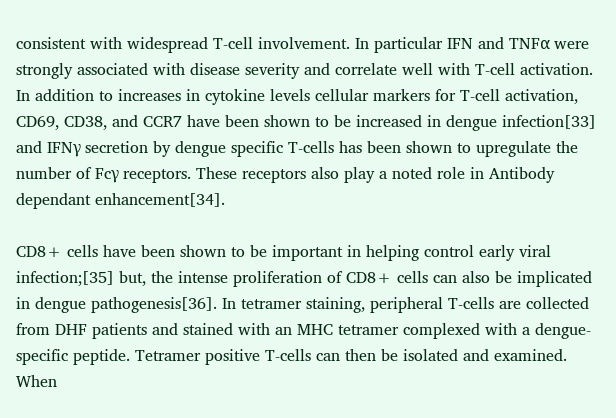consistent with widespread T-cell involvement. In particular IFN and TNFα were strongly associated with disease severity and correlate well with T-cell activation. In addition to increases in cytokine levels cellular markers for T-cell activation, CD69, CD38, and CCR7 have been shown to be increased in dengue infection[33] and IFNγ secretion by dengue specific T-cells has been shown to upregulate the number of Fcγ receptors. These receptors also play a noted role in Antibody dependant enhancement[34].

CD8+ cells have been shown to be important in helping control early viral infection;[35] but, the intense proliferation of CD8+ cells can also be implicated in dengue pathogenesis[36]. In tetramer staining, peripheral T-cells are collected from DHF patients and stained with an MHC tetramer complexed with a dengue-specific peptide. Tetramer positive T-cells can then be isolated and examined. When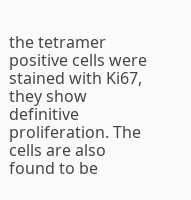the tetramer positive cells were stained with Ki67, they show definitive proliferation. The cells are also found to be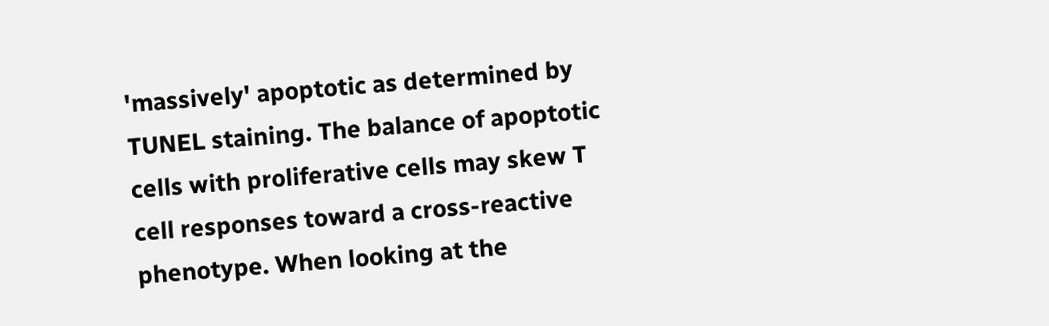'massively' apoptotic as determined by TUNEL staining. The balance of apoptotic cells with proliferative cells may skew T cell responses toward a cross-reactive phenotype. When looking at the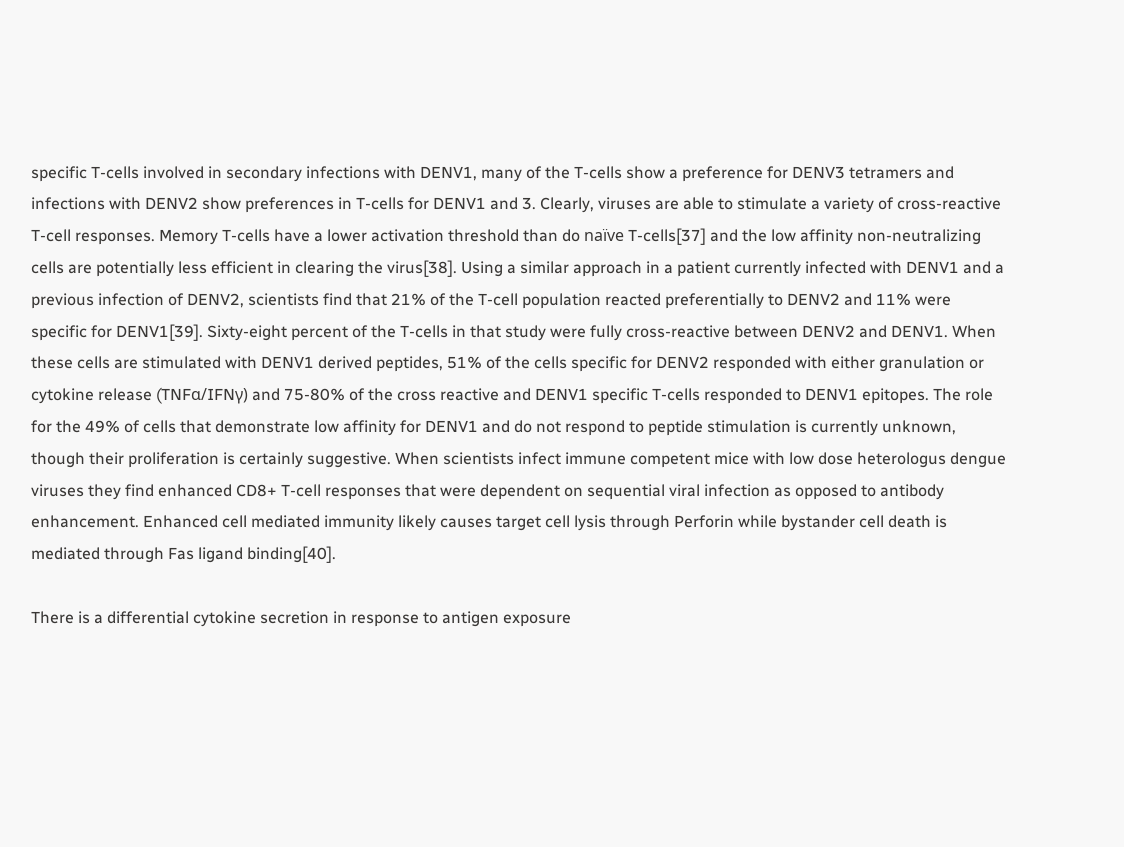specific T-cells involved in secondary infections with DENV1, many of the T-cells show a preference for DENV3 tetramers and infections with DENV2 show preferences in T-cells for DENV1 and 3. Clearly, viruses are able to stimulate a variety of cross-reactive T-cell responses. Memory T-cells have a lower activation threshold than do naïve T-cells[37] and the low affinity non-neutralizing cells are potentially less efficient in clearing the virus[38]. Using a similar approach in a patient currently infected with DENV1 and a previous infection of DENV2, scientists find that 21% of the T-cell population reacted preferentially to DENV2 and 11% were specific for DENV1[39]. Sixty-eight percent of the T-cells in that study were fully cross-reactive between DENV2 and DENV1. When these cells are stimulated with DENV1 derived peptides, 51% of the cells specific for DENV2 responded with either granulation or cytokine release (TNFα/IFNγ) and 75-80% of the cross reactive and DENV1 specific T-cells responded to DENV1 epitopes. The role for the 49% of cells that demonstrate low affinity for DENV1 and do not respond to peptide stimulation is currently unknown, though their proliferation is certainly suggestive. When scientists infect immune competent mice with low dose heterologus dengue viruses they find enhanced CD8+ T-cell responses that were dependent on sequential viral infection as opposed to antibody enhancement. Enhanced cell mediated immunity likely causes target cell lysis through Perforin while bystander cell death is mediated through Fas ligand binding[40].

There is a differential cytokine secretion in response to antigen exposure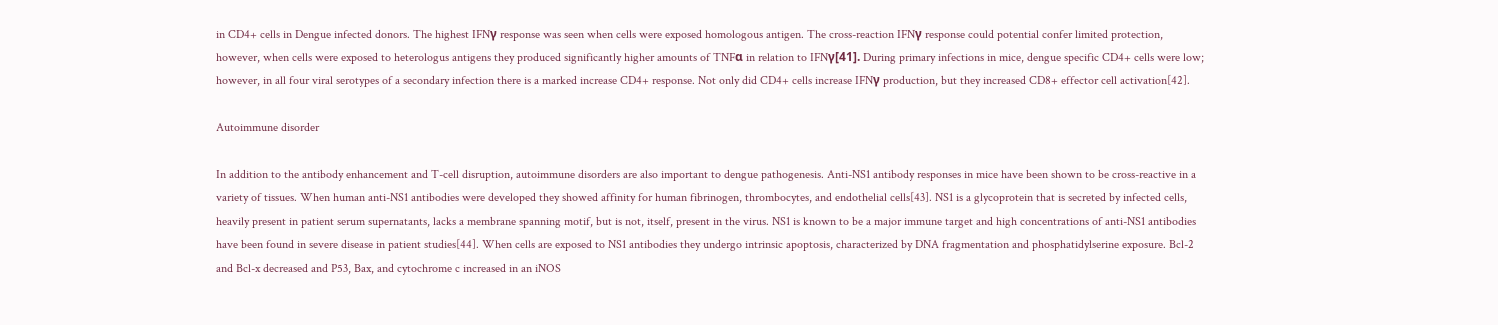in CD4+ cells in Dengue infected donors. The highest IFNγ response was seen when cells were exposed homologous antigen. The cross-reaction IFNγ response could potential confer limited protection, however, when cells were exposed to heterologus antigens they produced significantly higher amounts of TNFα in relation to IFNγ[41]. During primary infections in mice, dengue specific CD4+ cells were low; however, in all four viral serotypes of a secondary infection there is a marked increase CD4+ response. Not only did CD4+ cells increase IFNγ production, but they increased CD8+ effector cell activation[42].

Autoimmune disorder

In addition to the antibody enhancement and T-cell disruption, autoimmune disorders are also important to dengue pathogenesis. Anti-NS1 antibody responses in mice have been shown to be cross-reactive in a variety of tissues. When human anti-NS1 antibodies were developed they showed affinity for human fibrinogen, thrombocytes, and endothelial cells[43]. NS1 is a glycoprotein that is secreted by infected cells, heavily present in patient serum supernatants, lacks a membrane spanning motif, but is not, itself, present in the virus. NS1 is known to be a major immune target and high concentrations of anti-NS1 antibodies have been found in severe disease in patient studies[44]. When cells are exposed to NS1 antibodies they undergo intrinsic apoptosis, characterized by DNA fragmentation and phosphatidylserine exposure. Bcl-2 and Bcl-x decreased and P53, Bax, and cytochrome c increased in an iNOS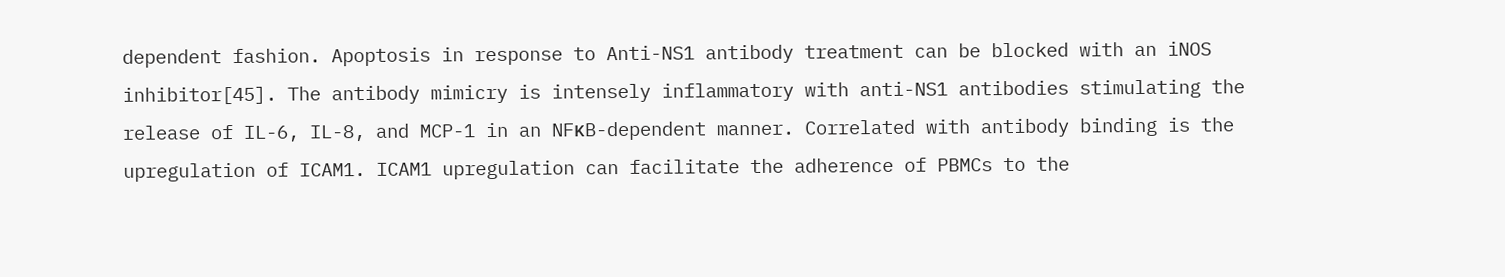dependent fashion. Apoptosis in response to Anti-NS1 antibody treatment can be blocked with an iNOS inhibitor[45]. The antibody mimicry is intensely inflammatory with anti-NS1 antibodies stimulating the release of IL-6, IL-8, and MCP-1 in an NFκB-dependent manner. Correlated with antibody binding is the upregulation of ICAM1. ICAM1 upregulation can facilitate the adherence of PBMCs to the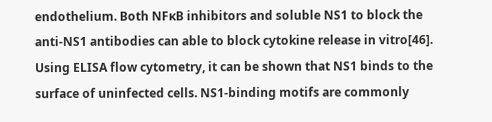endothelium. Both NFκB inhibitors and soluble NS1 to block the anti-NS1 antibodies can able to block cytokine release in vitro[46]. Using ELISA flow cytometry, it can be shown that NS1 binds to the surface of uninfected cells. NS1-binding motifs are commonly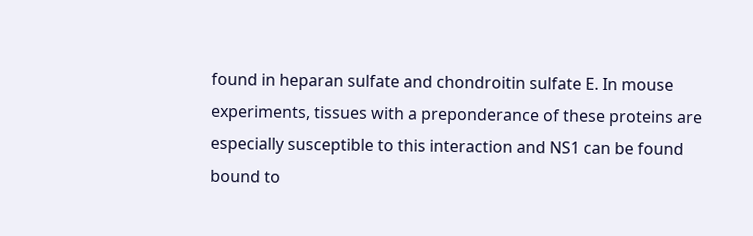found in heparan sulfate and chondroitin sulfate E. In mouse experiments, tissues with a preponderance of these proteins are especially susceptible to this interaction and NS1 can be found bound to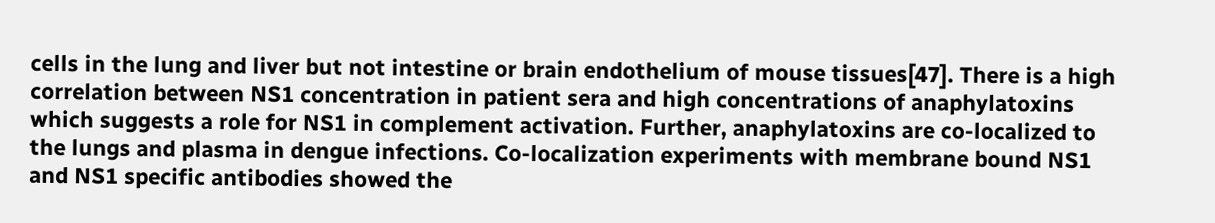cells in the lung and liver but not intestine or brain endothelium of mouse tissues[47]. There is a high correlation between NS1 concentration in patient sera and high concentrations of anaphylatoxins which suggests a role for NS1 in complement activation. Further, anaphylatoxins are co-localized to the lungs and plasma in dengue infections. Co-localization experiments with membrane bound NS1 and NS1 specific antibodies showed the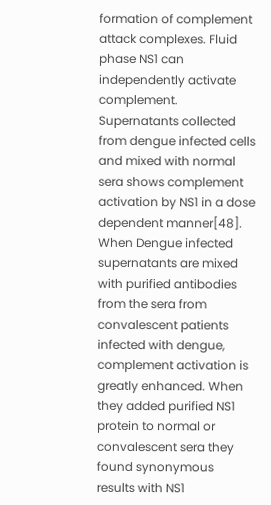formation of complement attack complexes. Fluid phase NS1 can independently activate complement. Supernatants collected from dengue infected cells and mixed with normal sera shows complement activation by NS1 in a dose dependent manner[48]. When Dengue infected supernatants are mixed with purified antibodies from the sera from convalescent patients infected with dengue, complement activation is greatly enhanced. When they added purified NS1 protein to normal or convalescent sera they found synonymous results with NS1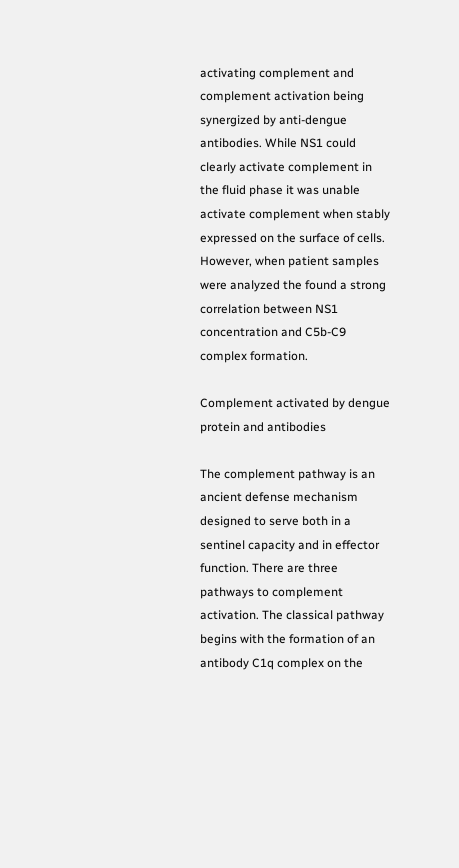activating complement and complement activation being synergized by anti-dengue antibodies. While NS1 could clearly activate complement in the fluid phase it was unable activate complement when stably expressed on the surface of cells. However, when patient samples were analyzed the found a strong correlation between NS1 concentration and C5b-C9 complex formation.

Complement activated by dengue protein and antibodies

The complement pathway is an ancient defense mechanism designed to serve both in a sentinel capacity and in effector function. There are three pathways to complement activation. The classical pathway begins with the formation of an antibody C1q complex on the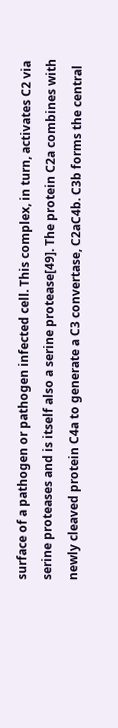surface of a pathogen or pathogen infected cell. This complex, in turn, activates C2 via serine proteases and is itself also a serine protease[49]. The protein C2a combines with newly cleaved protein C4a to generate a C3 convertase, C2aC4b. C3b forms the central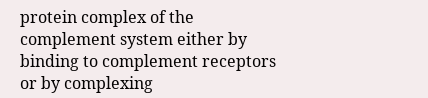protein complex of the complement system either by binding to complement receptors or by complexing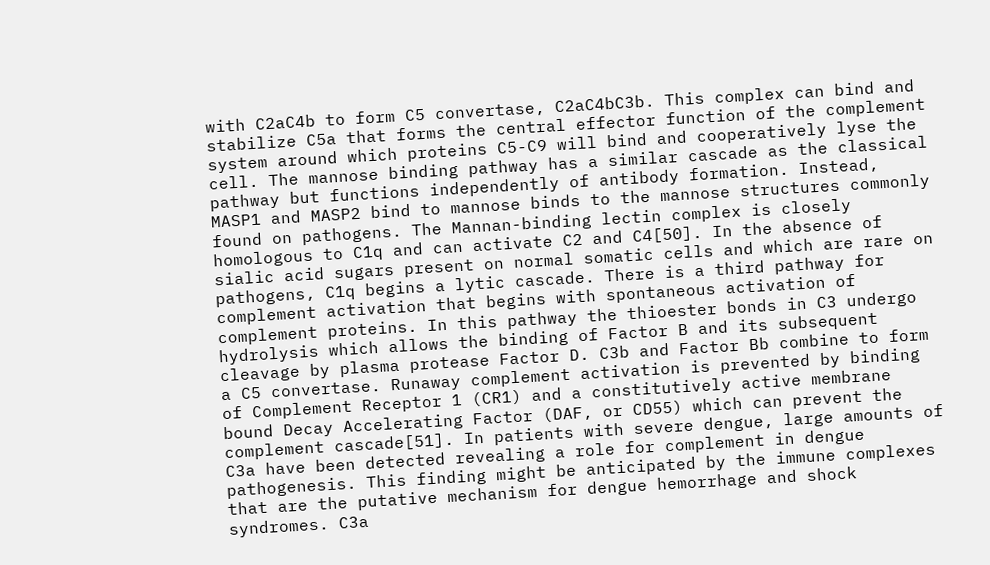with C2aC4b to form C5 convertase, C2aC4bC3b. This complex can bind and stabilize C5a that forms the central effector function of the complement system around which proteins C5-C9 will bind and cooperatively lyse the cell. The mannose binding pathway has a similar cascade as the classical pathway but functions independently of antibody formation. Instead, MASP1 and MASP2 bind to mannose binds to the mannose structures commonly found on pathogens. The Mannan-binding lectin complex is closely homologous to C1q and can activate C2 and C4[50]. In the absence of sialic acid sugars present on normal somatic cells and which are rare on pathogens, C1q begins a lytic cascade. There is a third pathway for complement activation that begins with spontaneous activation of complement proteins. In this pathway the thioester bonds in C3 undergo hydrolysis which allows the binding of Factor B and its subsequent cleavage by plasma protease Factor D. C3b and Factor Bb combine to form a C5 convertase. Runaway complement activation is prevented by binding of Complement Receptor 1 (CR1) and a constitutively active membrane bound Decay Accelerating Factor (DAF, or CD55) which can prevent the complement cascade[51]. In patients with severe dengue, large amounts of C3a have been detected revealing a role for complement in dengue pathogenesis. This finding might be anticipated by the immune complexes that are the putative mechanism for dengue hemorrhage and shock syndromes. C3a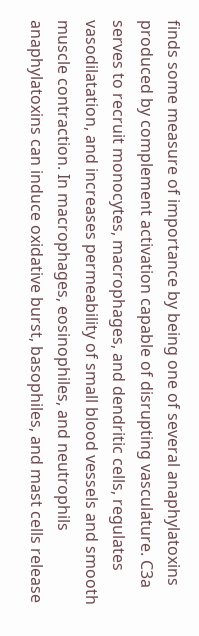finds some measure of importance by being one of several anaphylatoxins produced by complement activation capable of disrupting vasculature. C3a serves to recruit monocytes, macrophages, and dendritic cells, regulates vasodilatation, and increases permeability of small blood vessels and smooth muscle contraction. In macrophages, eosinophiles, and neutrophils anaphylatoxins can induce oxidative burst, basophiles, and mast cells release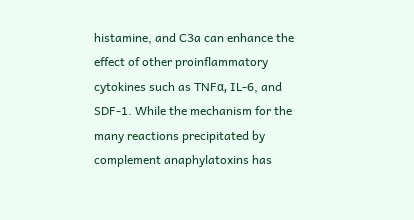histamine, and C3a can enhance the effect of other proinflammatory cytokines such as TNFα, IL-6, and SDF-1. While the mechanism for the many reactions precipitated by complement anaphylatoxins has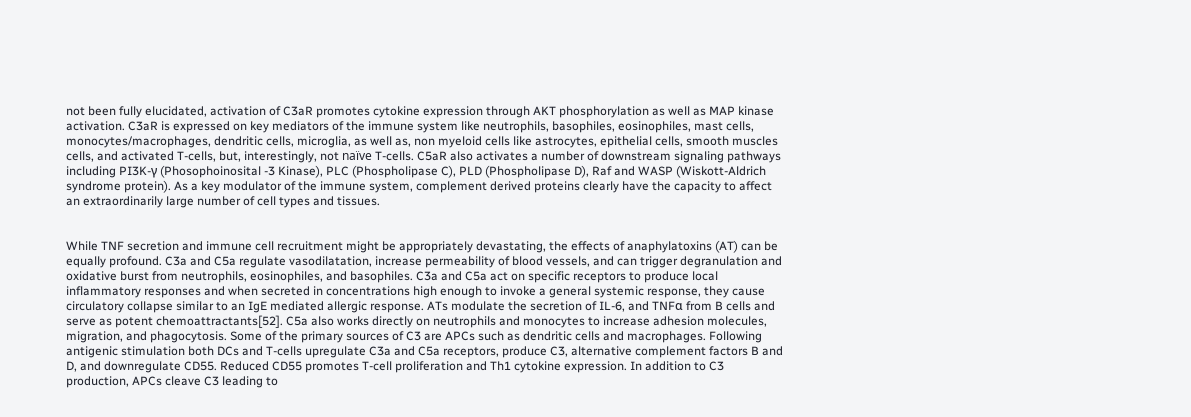not been fully elucidated, activation of C3aR promotes cytokine expression through AKT phosphorylation as well as MAP kinase activation. C3aR is expressed on key mediators of the immune system like neutrophils, basophiles, eosinophiles, mast cells, monocytes/macrophages, dendritic cells, microglia, as well as, non myeloid cells like astrocytes, epithelial cells, smooth muscles cells, and activated T-cells, but, interestingly, not naïve T-cells. C5aR also activates a number of downstream signaling pathways including PI3K-γ (Phosophoinosital -3 Kinase), PLC (Phospholipase C), PLD (Phospholipase D), Raf and WASP (Wiskott-Aldrich syndrome protein). As a key modulator of the immune system, complement derived proteins clearly have the capacity to affect an extraordinarily large number of cell types and tissues.


While TNF secretion and immune cell recruitment might be appropriately devastating, the effects of anaphylatoxins (AT) can be equally profound. C3a and C5a regulate vasodilatation, increase permeability of blood vessels, and can trigger degranulation and oxidative burst from neutrophils, eosinophiles, and basophiles. C3a and C5a act on specific receptors to produce local inflammatory responses and when secreted in concentrations high enough to invoke a general systemic response, they cause circulatory collapse similar to an IgE mediated allergic response. ATs modulate the secretion of IL-6, and TNFα from B cells and serve as potent chemoattractants[52]. C5a also works directly on neutrophils and monocytes to increase adhesion molecules, migration, and phagocytosis. Some of the primary sources of C3 are APCs such as dendritic cells and macrophages. Following antigenic stimulation both DCs and T-cells upregulate C3a and C5a receptors, produce C3, alternative complement factors B and D, and downregulate CD55. Reduced CD55 promotes T-cell proliferation and Th1 cytokine expression. In addition to C3 production, APCs cleave C3 leading to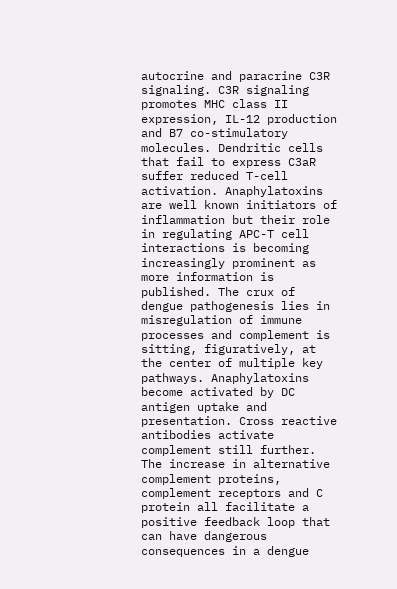autocrine and paracrine C3R signaling. C3R signaling promotes MHC class II expression, IL-12 production and B7 co-stimulatory molecules. Dendritic cells that fail to express C3aR suffer reduced T-cell activation. Anaphylatoxins are well known initiators of inflammation but their role in regulating APC-T cell interactions is becoming increasingly prominent as more information is published. The crux of dengue pathogenesis lies in misregulation of immune processes and complement is sitting, figuratively, at the center of multiple key pathways. Anaphylatoxins become activated by DC antigen uptake and presentation. Cross reactive antibodies activate complement still further. The increase in alternative complement proteins, complement receptors and C protein all facilitate a positive feedback loop that can have dangerous consequences in a dengue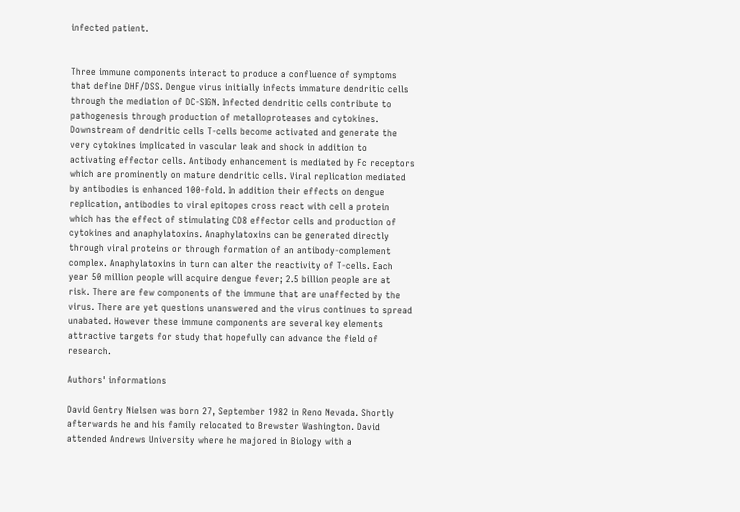infected patient.


Three immune components interact to produce a confluence of symptoms that define DHF/DSS. Dengue virus initially infects immature dendritic cells through the mediation of DC-SIGN. Infected dendritic cells contribute to pathogenesis through production of metalloproteases and cytokines. Downstream of dendritic cells T-cells become activated and generate the very cytokines implicated in vascular leak and shock in addition to activating effector cells. Antibody enhancement is mediated by Fc receptors which are prominently on mature dendritic cells. Viral replication mediated by antibodies is enhanced 100-fold. In addition their effects on dengue replication, antibodies to viral epitopes cross react with cell a protein which has the effect of stimulating CD8 effector cells and production of cytokines and anaphylatoxins. Anaphylatoxins can be generated directly through viral proteins or through formation of an antibody-complement complex. Anaphylatoxins in turn can alter the reactivity of T-cells. Each year 50 million people will acquire dengue fever; 2.5 billion people are at risk. There are few components of the immune that are unaffected by the virus. There are yet questions unanswered and the virus continues to spread unabated. However these immune components are several key elements attractive targets for study that hopefully can advance the field of research.

Authors' informations

David Gentry Nielsen was born 27, September 1982 in Reno Nevada. Shortly afterwards he and his family relocated to Brewster Washington. David attended Andrews University where he majored in Biology with a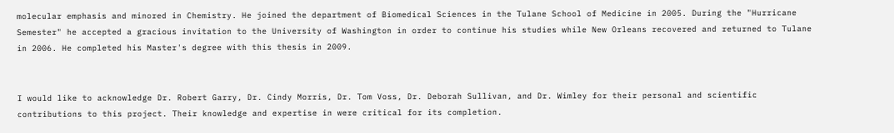molecular emphasis and minored in Chemistry. He joined the department of Biomedical Sciences in the Tulane School of Medicine in 2005. During the "Hurricane Semester" he accepted a gracious invitation to the University of Washington in order to continue his studies while New Orleans recovered and returned to Tulane in 2006. He completed his Master's degree with this thesis in 2009.


I would like to acknowledge Dr. Robert Garry, Dr. Cindy Morris, Dr. Tom Voss, Dr. Deborah Sullivan, and Dr. Wimley for their personal and scientific contributions to this project. Their knowledge and expertise in were critical for its completion.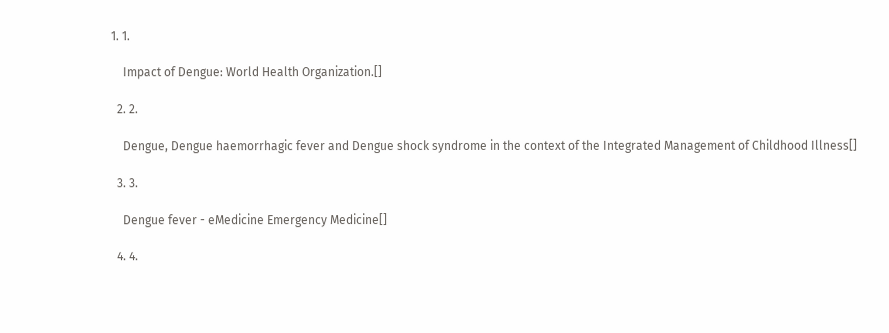1. 1.

    Impact of Dengue: World Health Organization.[]

  2. 2.

    Dengue, Dengue haemorrhagic fever and Dengue shock syndrome in the context of the Integrated Management of Childhood Illness[]

  3. 3.

    Dengue fever - eMedicine Emergency Medicine[]

  4. 4.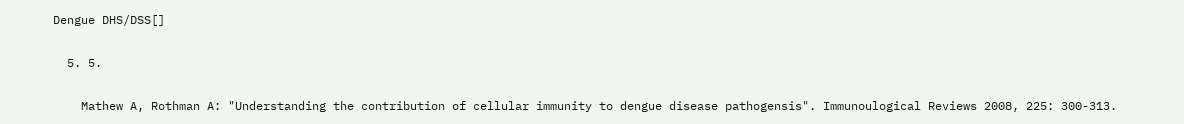Dengue DHS/DSS[]

  5. 5.

    Mathew A, Rothman A: "Understanding the contribution of cellular immunity to dengue disease pathogensis". Immunoulogical Reviews 2008, 225: 300-313.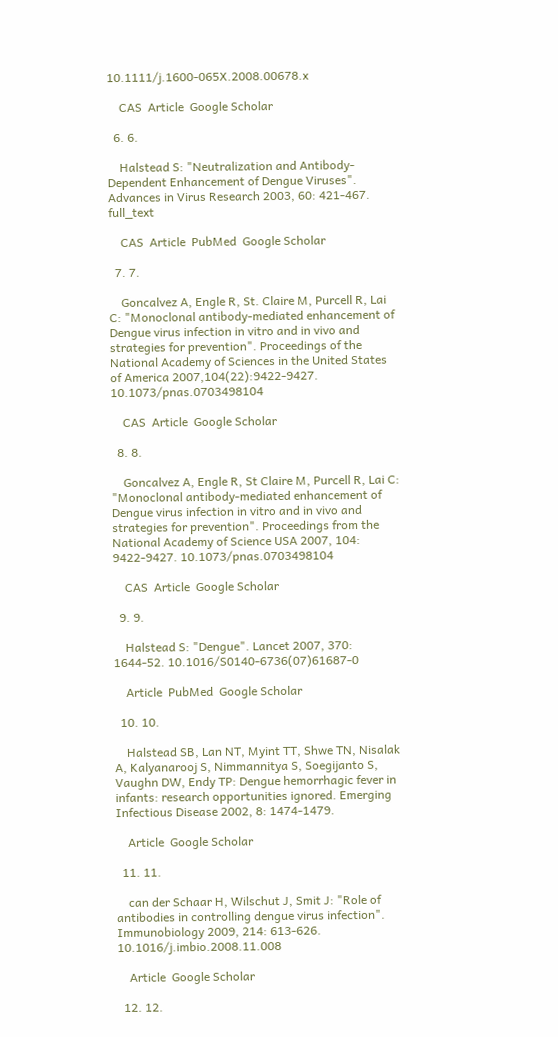10.1111/j.1600-065X.2008.00678.x

    CAS  Article  Google Scholar

  6. 6.

    Halstead S: "Neutralization and Antibody-Dependent Enhancement of Dengue Viruses". Advances in Virus Research 2003, 60: 421-467. full_text

    CAS  Article  PubMed  Google Scholar

  7. 7.

    Goncalvez A, Engle R, St. Claire M, Purcell R, Lai C: "Monoclonal antibody-mediated enhancement of Dengue virus infection in vitro and in vivo and strategies for prevention". Proceedings of the National Academy of Sciences in the United States of America 2007,104(22):9422-9427. 10.1073/pnas.0703498104

    CAS  Article  Google Scholar

  8. 8.

    Goncalvez A, Engle R, St Claire M, Purcell R, Lai C: "Monoclonal antibody-mediated enhancement of Dengue virus infection in vitro and in vivo and strategies for prevention". Proceedings from the National Academy of Science USA 2007, 104: 9422-9427. 10.1073/pnas.0703498104

    CAS  Article  Google Scholar

  9. 9.

    Halstead S: "Dengue". Lancet 2007, 370: 1644-52. 10.1016/S0140-6736(07)61687-0

    Article  PubMed  Google Scholar

  10. 10.

    Halstead SB, Lan NT, Myint TT, Shwe TN, Nisalak A, Kalyanarooj S, Nimmannitya S, Soegijanto S, Vaughn DW, Endy TP: Dengue hemorrhagic fever in infants: research opportunities ignored. Emerging Infectious Disease 2002, 8: 1474-1479.

    Article  Google Scholar

  11. 11.

    can der Schaar H, Wilschut J, Smit J: "Role of antibodies in controlling dengue virus infection". Immunobiology 2009, 214: 613-626. 10.1016/j.imbio.2008.11.008

    Article  Google Scholar

  12. 12.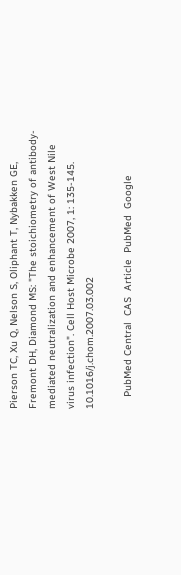Pierson TC, Xu Q, Nelson S, Oliphant T, Nybakken GE, Fremont DH, Diamond MS: "The stoichiometry of antibody-mediated neutralization and enhancement of West Nile virus infection". Cell Host Microbe 2007, 1: 135-145. 10.1016/j.chom.2007.03.002

    PubMed Central  CAS  Article  PubMed  Google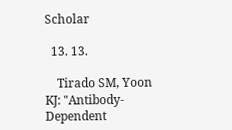Scholar

  13. 13.

    Tirado SM, Yoon KJ: "Antibody-Dependent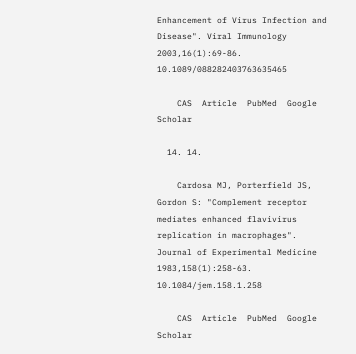Enhancement of Virus Infection and Disease". Viral Immunology 2003,16(1):69-86. 10.1089/088282403763635465

    CAS  Article  PubMed  Google Scholar

  14. 14.

    Cardosa MJ, Porterfield JS, Gordon S: "Complement receptor mediates enhanced flavivirus replication in macrophages". Journal of Experimental Medicine 1983,158(1):258-63. 10.1084/jem.158.1.258

    CAS  Article  PubMed  Google Scholar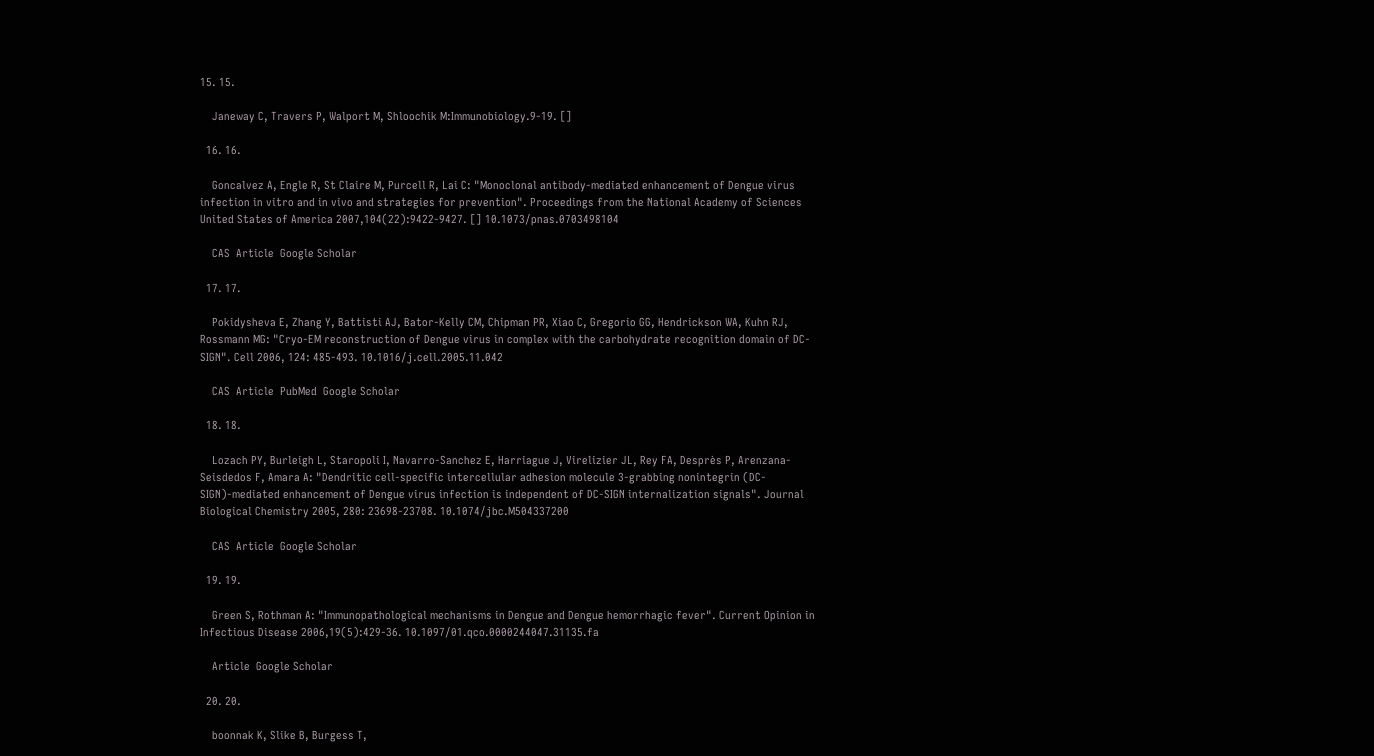15. 15.

    Janeway C, Travers P, Walport M, Shloochik M:Immunobiology.9-19. []

  16. 16.

    Goncalvez A, Engle R, St Claire M, Purcell R, Lai C: "Monoclonal antibody-mediated enhancement of Dengue virus infection in vitro and in vivo and strategies for prevention". Proceedings from the National Academy of Sciences United States of America 2007,104(22):9422-9427. [] 10.1073/pnas.0703498104

    CAS  Article  Google Scholar

  17. 17.

    Pokidysheva E, Zhang Y, Battisti AJ, Bator-Kelly CM, Chipman PR, Xiao C, Gregorio GG, Hendrickson WA, Kuhn RJ, Rossmann MG: "Cryo-EM reconstruction of Dengue virus in complex with the carbohydrate recognition domain of DC-SIGN". Cell 2006, 124: 485-493. 10.1016/j.cell.2005.11.042

    CAS  Article  PubMed  Google Scholar

  18. 18.

    Lozach PY, Burleigh L, Staropoli I, Navarro-Sanchez E, Harriague J, Virelizier JL, Rey FA, Desprès P, Arenzana-Seisdedos F, Amara A: "Dendritic cell-specific intercellular adhesion molecule 3-grabbing nonintegrin (DC-SIGN)-mediated enhancement of Dengue virus infection is independent of DC-SIGN internalization signals". Journal Biological Chemistry 2005, 280: 23698-23708. 10.1074/jbc.M504337200

    CAS  Article  Google Scholar

  19. 19.

    Green S, Rothman A: "Immunopathological mechanisms in Dengue and Dengue hemorrhagic fever". Current Opinion in Infectious Disease 2006,19(5):429-36. 10.1097/01.qco.0000244047.31135.fa

    Article  Google Scholar

  20. 20.

    boonnak K, Slike B, Burgess T,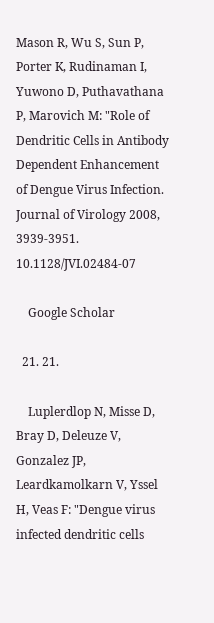Mason R, Wu S, Sun P, Porter K, Rudinaman I, Yuwono D, Puthavathana P, Marovich M: "Role of Dendritic Cells in Antibody Dependent Enhancement of Dengue Virus Infection. Journal of Virology 2008, 3939-3951. 10.1128/JVI.02484-07

    Google Scholar

  21. 21.

    Luplerdlop N, Misse D, Bray D, Deleuze V, Gonzalez JP, Leardkamolkarn V, Yssel H, Veas F: "Dengue virus infected dendritic cells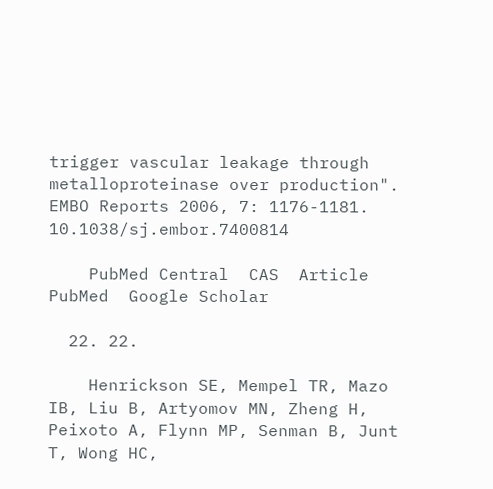trigger vascular leakage through metalloproteinase over production". EMBO Reports 2006, 7: 1176-1181. 10.1038/sj.embor.7400814

    PubMed Central  CAS  Article  PubMed  Google Scholar

  22. 22.

    Henrickson SE, Mempel TR, Mazo IB, Liu B, Artyomov MN, Zheng H, Peixoto A, Flynn MP, Senman B, Junt T, Wong HC,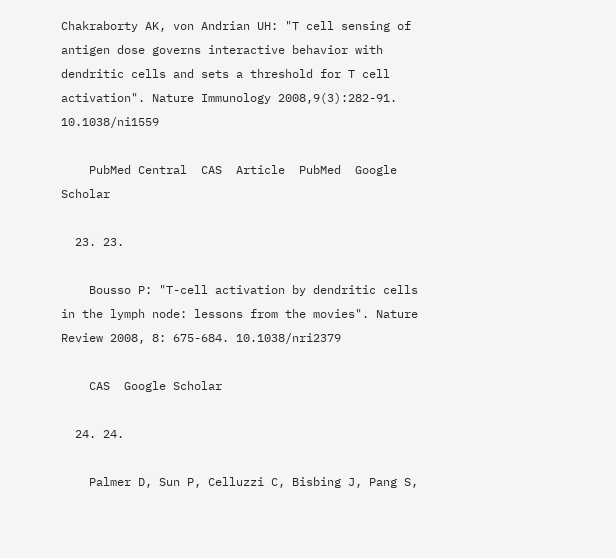Chakraborty AK, von Andrian UH: "T cell sensing of antigen dose governs interactive behavior with dendritic cells and sets a threshold for T cell activation". Nature Immunology 2008,9(3):282-91. 10.1038/ni1559

    PubMed Central  CAS  Article  PubMed  Google Scholar

  23. 23.

    Bousso P: "T-cell activation by dendritic cells in the lymph node: lessons from the movies". Nature Review 2008, 8: 675-684. 10.1038/nri2379

    CAS  Google Scholar

  24. 24.

    Palmer D, Sun P, Celluzzi C, Bisbing J, Pang S,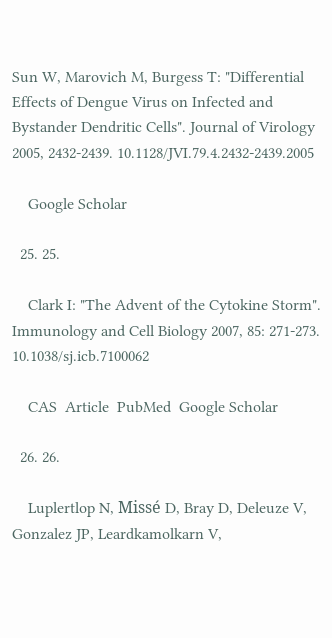Sun W, Marovich M, Burgess T: "Differential Effects of Dengue Virus on Infected and Bystander Dendritic Cells". Journal of Virology 2005, 2432-2439. 10.1128/JVI.79.4.2432-2439.2005

    Google Scholar

  25. 25.

    Clark I: "The Advent of the Cytokine Storm". Immunology and Cell Biology 2007, 85: 271-273. 10.1038/sj.icb.7100062

    CAS  Article  PubMed  Google Scholar

  26. 26.

    Luplertlop N, Missé D, Bray D, Deleuze V, Gonzalez JP, Leardkamolkarn V,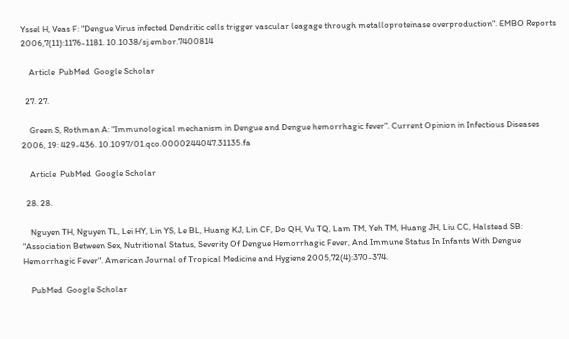Yssel H, Veas F: "Dengue Virus infected Dendritic cells trigger vascular leagage through metalloproteinase overproduction". EMBO Reports 2006,7(11):1176-1181. 10.1038/sj.embor.7400814

    Article  PubMed  Google Scholar

  27. 27.

    Green S, Rothman A: "Immunological mechanism in Dengue and Dengue hemorrhagic fever". Current Opinion in Infectious Diseases 2006, 19: 429-436. 10.1097/01.qco.0000244047.31135.fa

    Article  PubMed  Google Scholar

  28. 28.

    Nguyen TH, Nguyen TL, Lei HY, Lin YS, Le BL, Huang KJ, Lin CF, Do QH, Vu TQ, Lam TM, Yeh TM, Huang JH, Liu CC, Halstead SB: "Association Between Sex, Nutritional Status, Severity Of Dengue Hemorrhagic Fever, And Immune Status In Infants With Dengue Hemorrhagic Fever". American Journal of Tropical Medicine and Hygiene 2005,72(4):370-374.

    PubMed  Google Scholar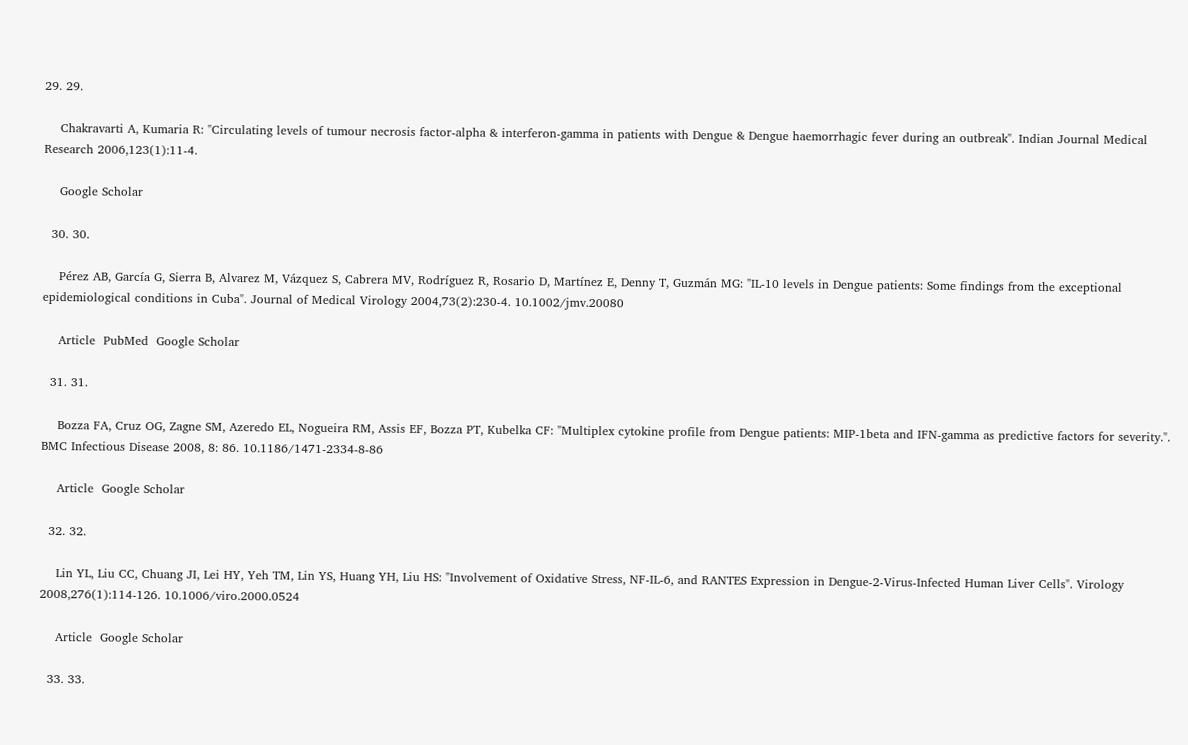29. 29.

    Chakravarti A, Kumaria R: "Circulating levels of tumour necrosis factor-alpha & interferon-gamma in patients with Dengue & Dengue haemorrhagic fever during an outbreak". Indian Journal Medical Research 2006,123(1):11-4.

    Google Scholar

  30. 30.

    Pérez AB, García G, Sierra B, Alvarez M, Vázquez S, Cabrera MV, Rodríguez R, Rosario D, Martínez E, Denny T, Guzmán MG: "IL-10 levels in Dengue patients: Some findings from the exceptional epidemiological conditions in Cuba". Journal of Medical Virology 2004,73(2):230-4. 10.1002/jmv.20080

    Article  PubMed  Google Scholar

  31. 31.

    Bozza FA, Cruz OG, Zagne SM, Azeredo EL, Nogueira RM, Assis EF, Bozza PT, Kubelka CF: "Multiplex cytokine profile from Dengue patients: MIP-1beta and IFN-gamma as predictive factors for severity.". BMC Infectious Disease 2008, 8: 86. 10.1186/1471-2334-8-86

    Article  Google Scholar

  32. 32.

    Lin YL, Liu CC, Chuang JI, Lei HY, Yeh TM, Lin YS, Huang YH, Liu HS: "Involvement of Oxidative Stress, NF-IL-6, and RANTES Expression in Dengue-2-Virus-Infected Human Liver Cells". Virology 2008,276(1):114-126. 10.1006/viro.2000.0524

    Article  Google Scholar

  33. 33.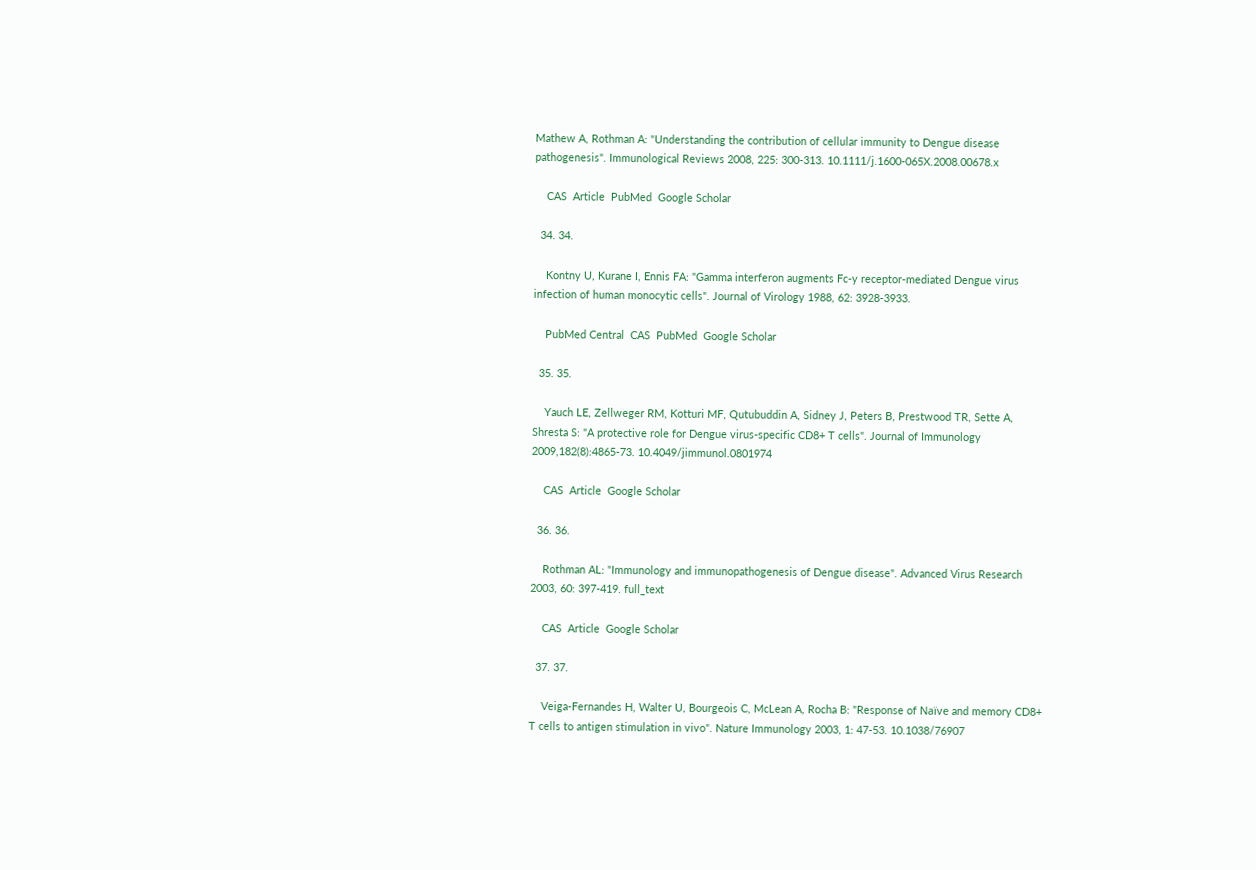Mathew A, Rothman A: "Understanding the contribution of cellular immunity to Dengue disease pathogenesis". Immunological Reviews 2008, 225: 300-313. 10.1111/j.1600-065X.2008.00678.x

    CAS  Article  PubMed  Google Scholar

  34. 34.

    Kontny U, Kurane I, Ennis FA: "Gamma interferon augments Fc-y receptor-mediated Dengue virus infection of human monocytic cells". Journal of Virology 1988, 62: 3928-3933.

    PubMed Central  CAS  PubMed  Google Scholar

  35. 35.

    Yauch LE, Zellweger RM, Kotturi MF, Qutubuddin A, Sidney J, Peters B, Prestwood TR, Sette A, Shresta S: "A protective role for Dengue virus-specific CD8+ T cells". Journal of Immunology 2009,182(8):4865-73. 10.4049/jimmunol.0801974

    CAS  Article  Google Scholar

  36. 36.

    Rothman AL: "Immunology and immunopathogenesis of Dengue disease". Advanced Virus Research 2003, 60: 397-419. full_text

    CAS  Article  Google Scholar

  37. 37.

    Veiga-Fernandes H, Walter U, Bourgeois C, McLean A, Rocha B: "Response of Naïve and memory CD8+ T cells to antigen stimulation in vivo". Nature Immunology 2003, 1: 47-53. 10.1038/76907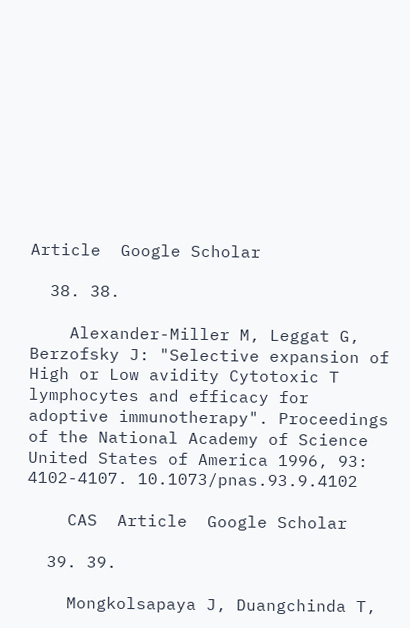Article  Google Scholar

  38. 38.

    Alexander-Miller M, Leggat G, Berzofsky J: "Selective expansion of High or Low avidity Cytotoxic T lymphocytes and efficacy for adoptive immunotherapy". Proceedings of the National Academy of Science United States of America 1996, 93: 4102-4107. 10.1073/pnas.93.9.4102

    CAS  Article  Google Scholar

  39. 39.

    Mongkolsapaya J, Duangchinda T,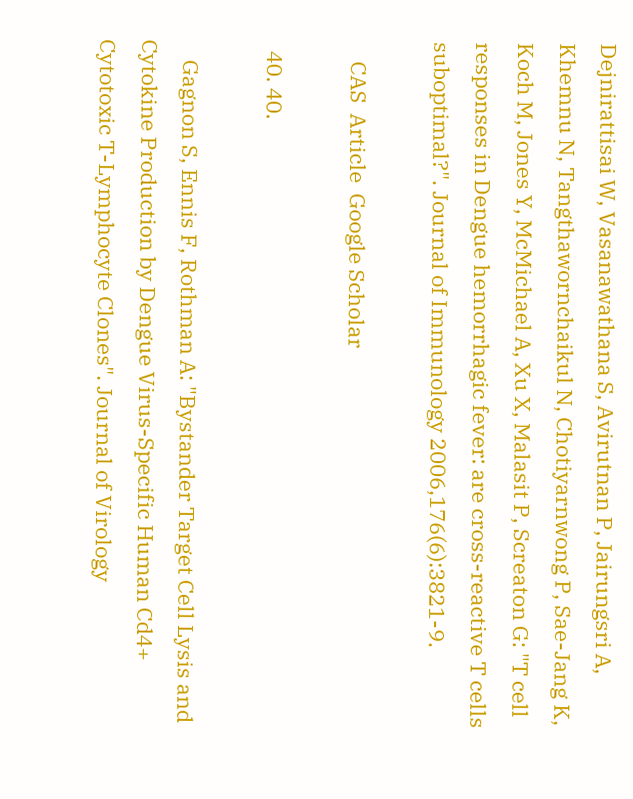Dejnirattisai W, Vasanawathana S, Avirutnan P, Jairungsri A, Khemnu N, Tangthawornchaikul N, Chotiyarnwong P, Sae-Jang K, Koch M, Jones Y, McMichael A, Xu X, Malasit P, Screaton G: "T cell responses in Dengue hemorrhagic fever: are cross-reactive T cells suboptimal?". Journal of Immunology 2006,176(6):3821-9.

    CAS  Article  Google Scholar

  40. 40.

    Gagnon S, Ennis F, Rothman A: "Bystander Target Cell Lysis and Cytokine Production by Dengue Virus-Specific Human Cd4+ Cytotoxic T-Lymphocyte Clones". Journal of Virology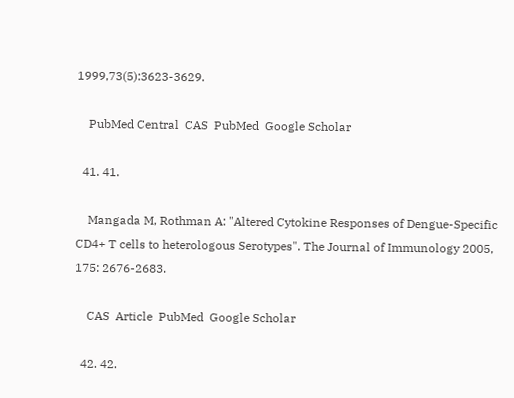1999,73(5):3623-3629.

    PubMed Central  CAS  PubMed  Google Scholar

  41. 41.

    Mangada M, Rothman A: "Altered Cytokine Responses of Dengue-Specific CD4+ T cells to heterologous Serotypes". The Journal of Immunology 2005, 175: 2676-2683.

    CAS  Article  PubMed  Google Scholar

  42. 42.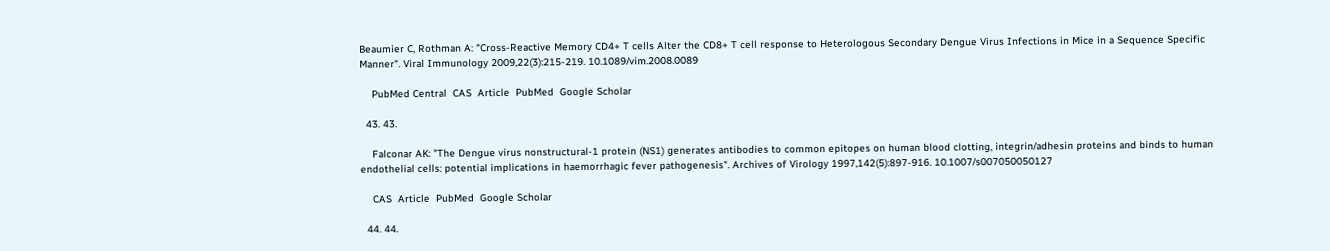Beaumier C, Rothman A: "Cross-Reactive Memory CD4+ T cells Alter the CD8+ T cell response to Heterologous Secondary Dengue Virus Infections in Mice in a Sequence Specific Manner". Viral Immunology 2009,22(3):215-219. 10.1089/vim.2008.0089

    PubMed Central  CAS  Article  PubMed  Google Scholar

  43. 43.

    Falconar AK: "The Dengue virus nonstructural-1 protein (NS1) generates antibodies to common epitopes on human blood clotting, integrin/adhesin proteins and binds to human endothelial cells: potential implications in haemorrhagic fever pathogenesis". Archives of Virology 1997,142(5):897-916. 10.1007/s007050050127

    CAS  Article  PubMed  Google Scholar

  44. 44.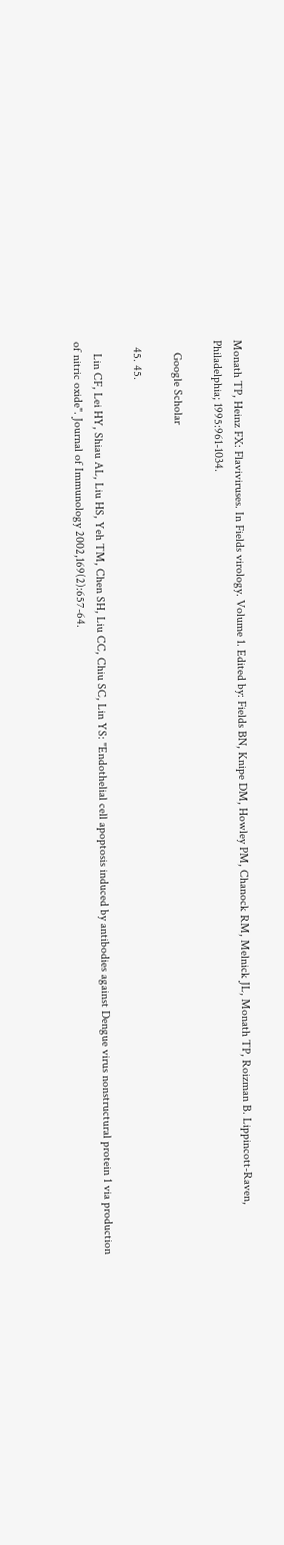Monath TP, Heinz FX: Flaviviruses. In Fields virology. Volume 1. Edited by: Fields BN, Knipe DM, Howley PM, Chanock RM, Melnick JL, Monath TP, Roizman B. Lippincott-Raven, Philadelphia; 1995:961-1034.

    Google Scholar

  45. 45.

    Lin CF, Lei HY, Shiau AL, Liu HS, Yeh TM, Chen SH, Liu CC, Chiu SC, Lin YS: "Endothelial cell apoptosis induced by antibodies against Dengue virus nonstructural protein 1 via production of nitric oxide". Journal of Immunology 2002,169(2):657-64.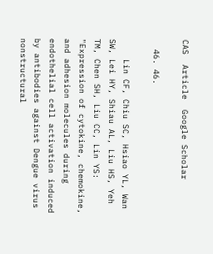CAS  Article  Google Scholar

  46. 46.

    Lin CF, Chiu SC, Hsiao YL, Wan SW, Lei HY, Shiau AL, Liu HS, Yeh TM, Chen SH, Liu CC, Lin YS: "Expression of cytokine, chemokine, and adhesion molecules during endothelial cell activation induced by antibodies against Dengue virus nonstructural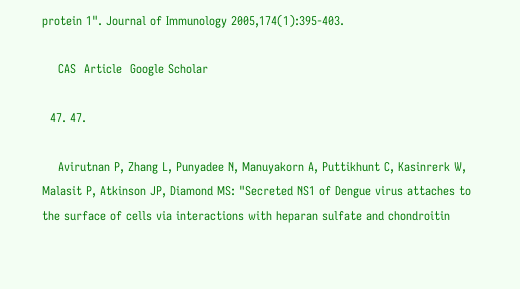protein 1". Journal of Immunology 2005,174(1):395-403.

    CAS  Article  Google Scholar

  47. 47.

    Avirutnan P, Zhang L, Punyadee N, Manuyakorn A, Puttikhunt C, Kasinrerk W, Malasit P, Atkinson JP, Diamond MS: "Secreted NS1 of Dengue virus attaches to the surface of cells via interactions with heparan sulfate and chondroitin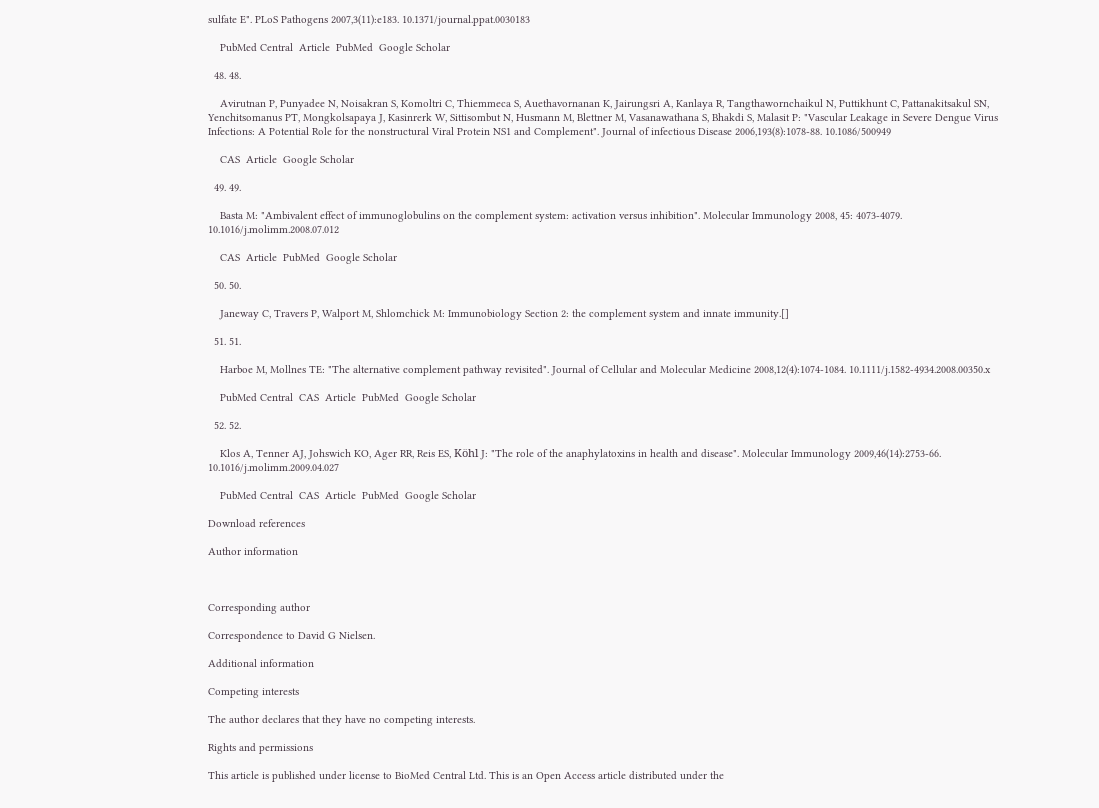sulfate E". PLoS Pathogens 2007,3(11):e183. 10.1371/journal.ppat.0030183

    PubMed Central  Article  PubMed  Google Scholar

  48. 48.

    Avirutnan P, Punyadee N, Noisakran S, Komoltri C, Thiemmeca S, Auethavornanan K, Jairungsri A, Kanlaya R, Tangthawornchaikul N, Puttikhunt C, Pattanakitsakul SN, Yenchitsomanus PT, Mongkolsapaya J, Kasinrerk W, Sittisombut N, Husmann M, Blettner M, Vasanawathana S, Bhakdi S, Malasit P: "Vascular Leakage in Severe Dengue Virus Infections: A Potential Role for the nonstructural Viral Protein NS1 and Complement". Journal of infectious Disease 2006,193(8):1078-88. 10.1086/500949

    CAS  Article  Google Scholar

  49. 49.

    Basta M: "Ambivalent effect of immunoglobulins on the complement system: activation versus inhibition". Molecular Immunology 2008, 45: 4073-4079. 10.1016/j.molimm.2008.07.012

    CAS  Article  PubMed  Google Scholar

  50. 50.

    Janeway C, Travers P, Walport M, Shlomchick M: Immunobiology Section 2: the complement system and innate immunity.[]

  51. 51.

    Harboe M, Mollnes TE: "The alternative complement pathway revisited". Journal of Cellular and Molecular Medicine 2008,12(4):1074-1084. 10.1111/j.1582-4934.2008.00350.x

    PubMed Central  CAS  Article  PubMed  Google Scholar

  52. 52.

    Klos A, Tenner AJ, Johswich KO, Ager RR, Reis ES, Köhl J: "The role of the anaphylatoxins in health and disease". Molecular Immunology 2009,46(14):2753-66. 10.1016/j.molimm.2009.04.027

    PubMed Central  CAS  Article  PubMed  Google Scholar

Download references

Author information



Corresponding author

Correspondence to David G Nielsen.

Additional information

Competing interests

The author declares that they have no competing interests.

Rights and permissions

This article is published under license to BioMed Central Ltd. This is an Open Access article distributed under the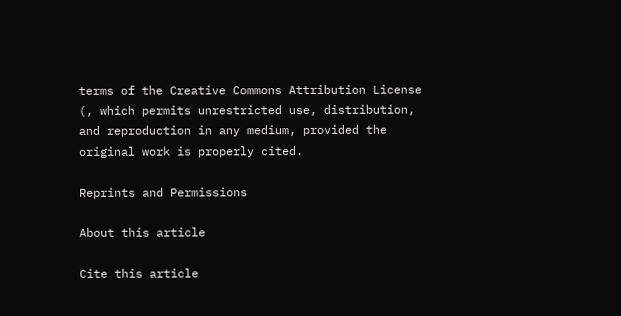terms of the Creative Commons Attribution License (, which permits unrestricted use, distribution, and reproduction in any medium, provided the original work is properly cited.

Reprints and Permissions

About this article

Cite this article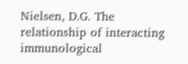Nielsen, D.G. The relationship of interacting immunological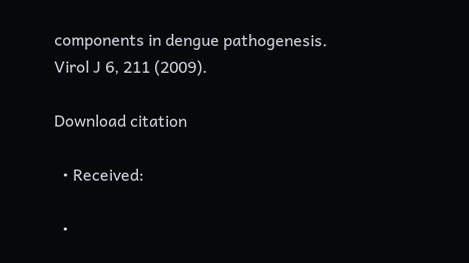components in dengue pathogenesis. Virol J 6, 211 (2009).

Download citation

  • Received:

  •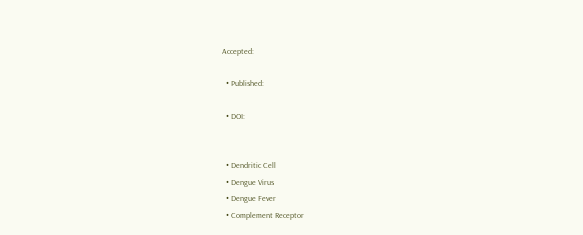Accepted:

  • Published:

  • DOI:


  • Dendritic Cell
  • Dengue Virus
  • Dengue Fever
  • Complement Receptor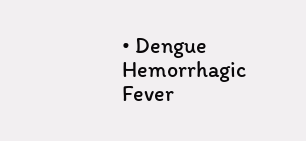• Dengue Hemorrhagic Fever